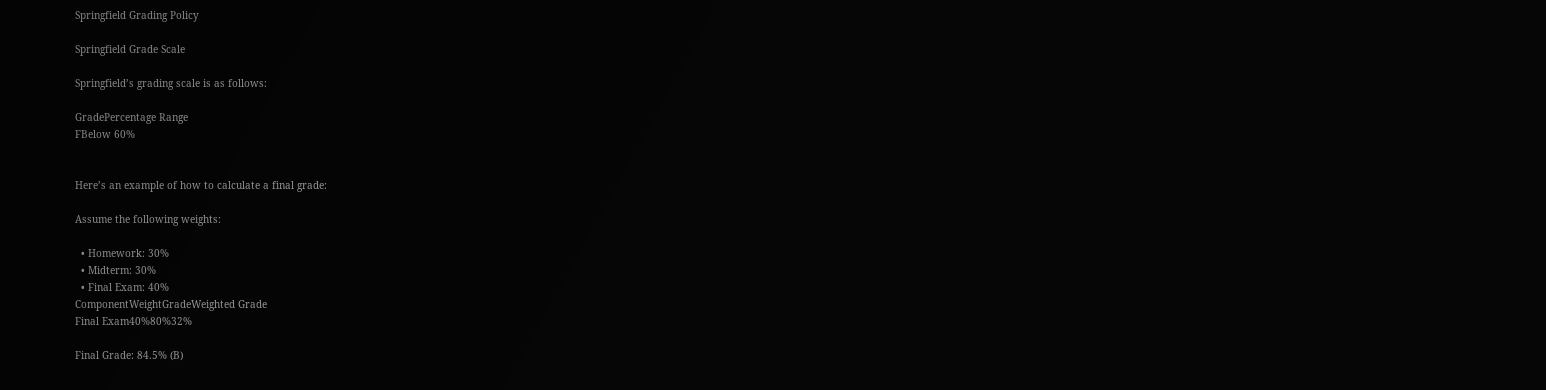Springfield Grading Policy

Springfield Grade Scale

Springfield’s grading scale is as follows:

GradePercentage Range
FBelow 60%


Here’s an example of how to calculate a final grade:

Assume the following weights:

  • Homework: 30%
  • Midterm: 30%
  • Final Exam: 40%
ComponentWeightGradeWeighted Grade
Final Exam40%80%32%

Final Grade: 84.5% (B)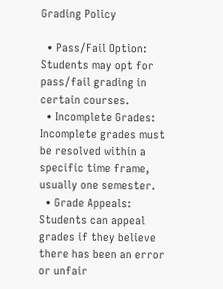Grading Policy

  • Pass/Fail Option: Students may opt for pass/fail grading in certain courses.
  • Incomplete Grades: Incomplete grades must be resolved within a specific time frame, usually one semester.
  • Grade Appeals: Students can appeal grades if they believe there has been an error or unfair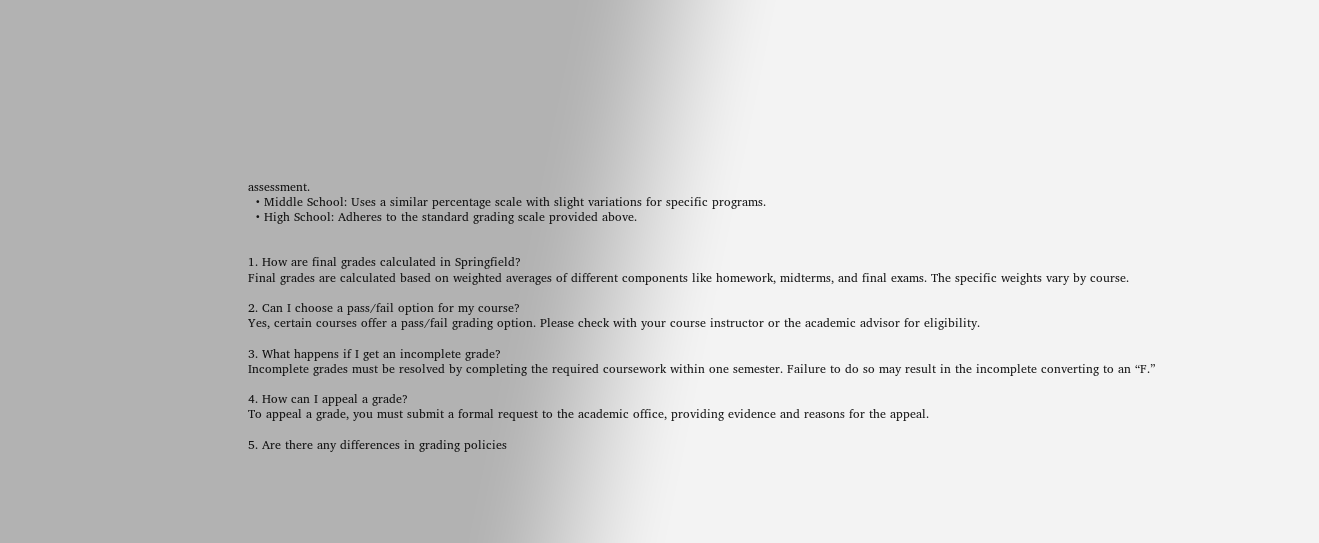assessment.
  • Middle School: Uses a similar percentage scale with slight variations for specific programs.
  • High School: Adheres to the standard grading scale provided above.


1. How are final grades calculated in Springfield?
Final grades are calculated based on weighted averages of different components like homework, midterms, and final exams. The specific weights vary by course.

2. Can I choose a pass/fail option for my course?
Yes, certain courses offer a pass/fail grading option. Please check with your course instructor or the academic advisor for eligibility.

3. What happens if I get an incomplete grade?
Incomplete grades must be resolved by completing the required coursework within one semester. Failure to do so may result in the incomplete converting to an “F.”

4. How can I appeal a grade?
To appeal a grade, you must submit a formal request to the academic office, providing evidence and reasons for the appeal.

5. Are there any differences in grading policies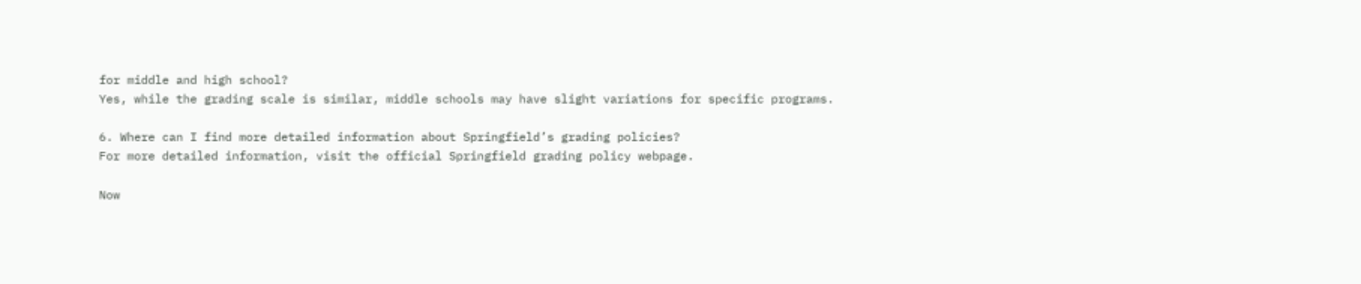for middle and high school?
Yes, while the grading scale is similar, middle schools may have slight variations for specific programs.

6. Where can I find more detailed information about Springfield’s grading policies?
For more detailed information, visit the official Springfield grading policy webpage.

Now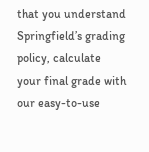that you understand Springfield’s grading policy, calculate your final grade with our easy-to-use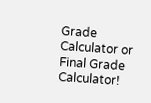Grade Calculator or Final Grade Calculator!